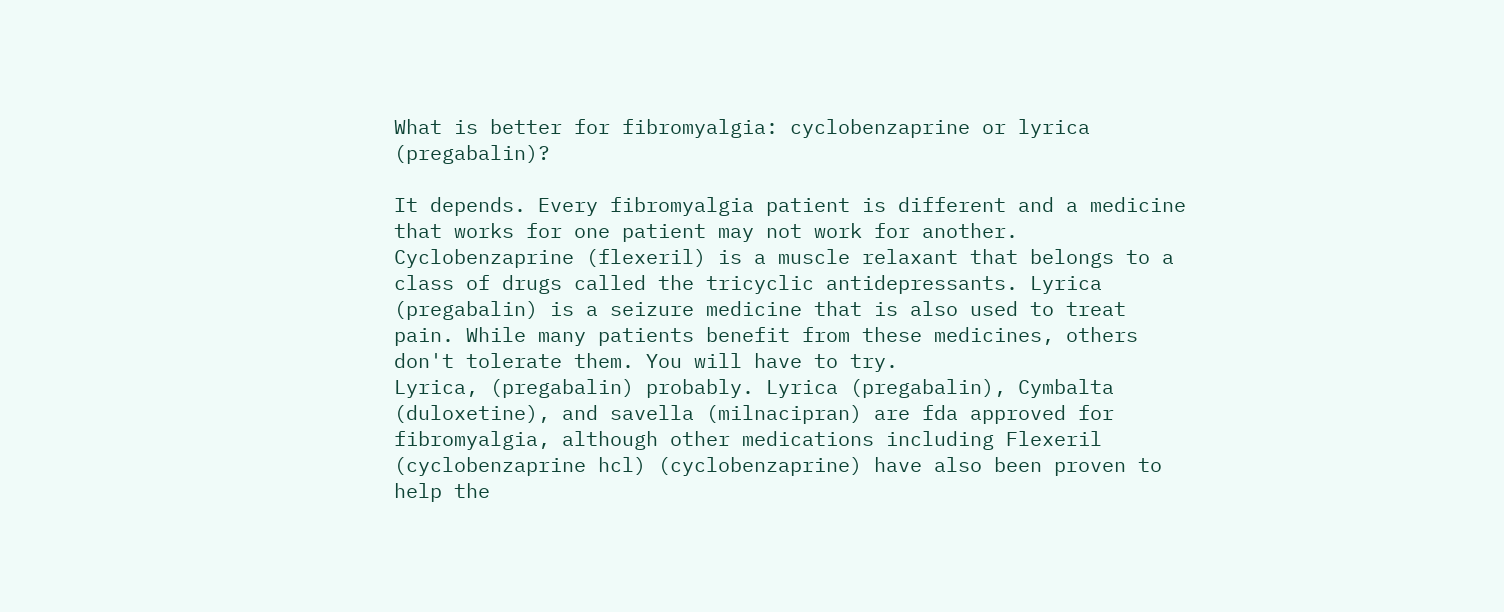What is better for fibromyalgia: cyclobenzaprine or lyrica (pregabalin)?

It depends. Every fibromyalgia patient is different and a medicine that works for one patient may not work for another. Cyclobenzaprine (flexeril) is a muscle relaxant that belongs to a class of drugs called the tricyclic antidepressants. Lyrica (pregabalin) is a seizure medicine that is also used to treat pain. While many patients benefit from these medicines, others don't tolerate them. You will have to try.
Lyrica, (pregabalin) probably. Lyrica (pregabalin), Cymbalta (duloxetine), and savella (milnacipran) are fda approved for fibromyalgia, although other medications including Flexeril (cyclobenzaprine hcl) (cyclobenzaprine) have also been proven to help the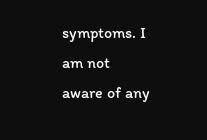symptoms. I am not aware of any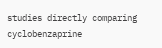studies directly comparing cyclobenzaprine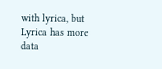with lyrica, but Lyrica has more data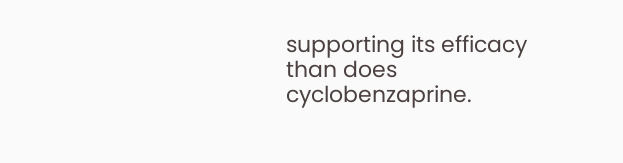supporting its efficacy than does cyclobenzaprine.